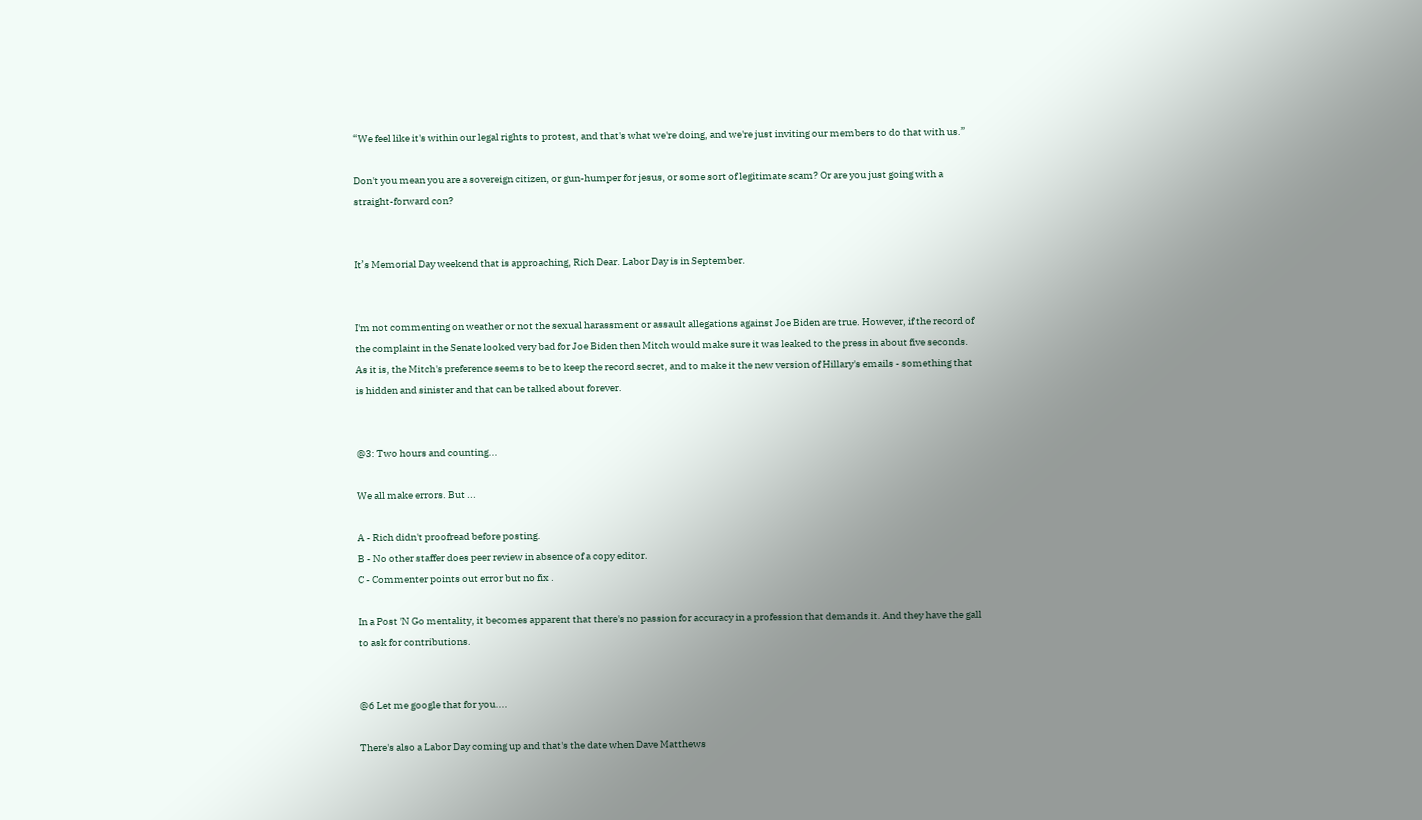“We feel like it's within our legal rights to protest, and that's what we're doing, and we're just inviting our members to do that with us.”

Don't you mean you are a sovereign citizen, or gun-humper for jesus, or some sort of legitimate scam? Or are you just going with a straight-forward con?


It’s Memorial Day weekend that is approaching, Rich Dear. Labor Day is in September.


I'm not commenting on weather or not the sexual harassment or assault allegations against Joe Biden are true. However, if the record of the complaint in the Senate looked very bad for Joe Biden then Mitch would make sure it was leaked to the press in about five seconds. As it is, the Mitch's preference seems to be to keep the record secret, and to make it the new version of Hillary's emails - something that is hidden and sinister and that can be talked about forever.


@3: Two hours and counting...

We all make errors. But ...

A - Rich didn't proofread before posting.
B - No other staffer does peer review in absence of a copy editor.
C - Commenter points out error but no fix .

In a Post 'N Go mentality, it becomes apparent that there's no passion for accuracy in a profession that demands it. And they have the gall to ask for contributions.


@6 Let me google that for you....

There's also a Labor Day coming up and that's the date when Dave Matthews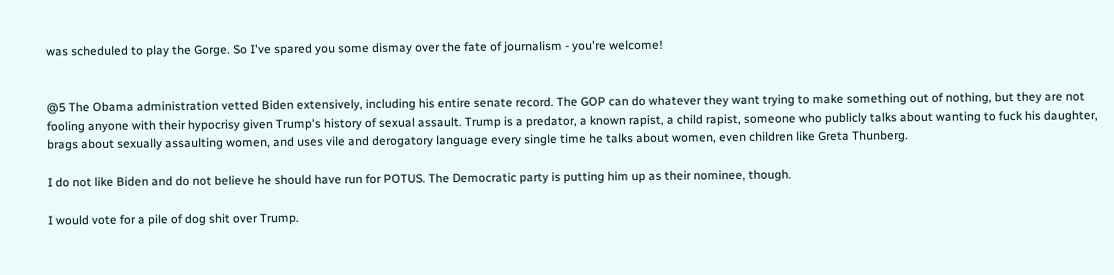was scheduled to play the Gorge. So I've spared you some dismay over the fate of journalism - you're welcome!


@5 The Obama administration vetted Biden extensively, including his entire senate record. The GOP can do whatever they want trying to make something out of nothing, but they are not fooling anyone with their hypocrisy given Trump's history of sexual assault. Trump is a predator, a known rapist, a child rapist, someone who publicly talks about wanting to fuck his daughter, brags about sexually assaulting women, and uses vile and derogatory language every single time he talks about women, even children like Greta Thunberg.

I do not like Biden and do not believe he should have run for POTUS. The Democratic party is putting him up as their nominee, though.

I would vote for a pile of dog shit over Trump.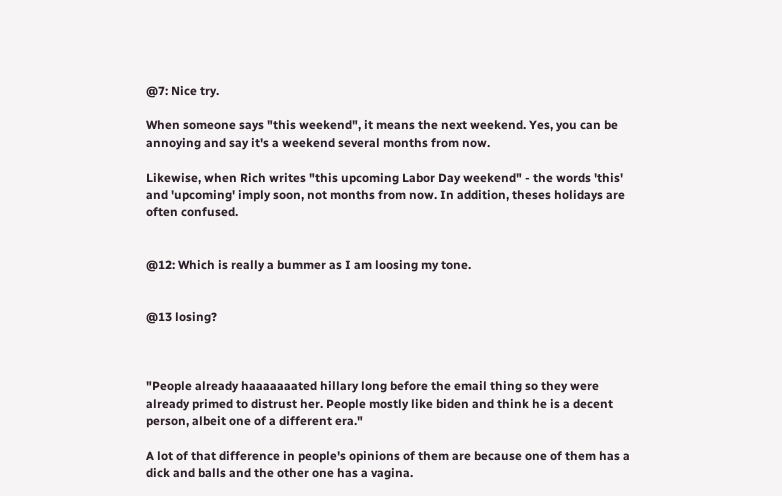@7: Nice try.

When someone says "this weekend", it means the next weekend. Yes, you can be annoying and say it's a weekend several months from now.

Likewise, when Rich writes "this upcoming Labor Day weekend" - the words 'this' and 'upcoming' imply soon, not months from now. In addition, theses holidays are often confused.


@12: Which is really a bummer as I am loosing my tone.


@13 losing?



"People already haaaaaaated hillary long before the email thing so they were already primed to distrust her. People mostly like biden and think he is a decent person, albeit one of a different era."

A lot of that difference in people's opinions of them are because one of them has a dick and balls and the other one has a vagina.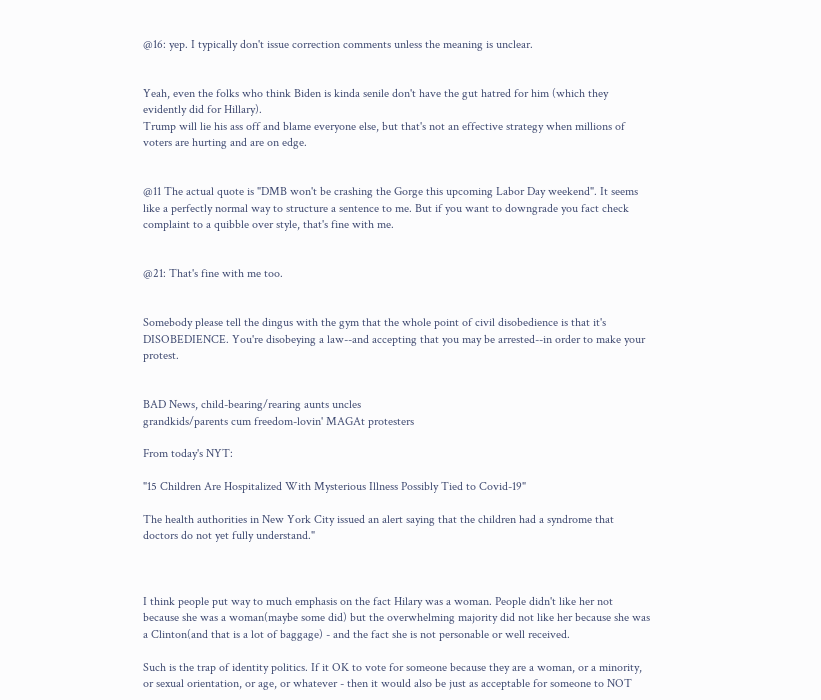@16: yep. I typically don't issue correction comments unless the meaning is unclear.


Yeah, even the folks who think Biden is kinda senile don't have the gut hatred for him (which they evidently did for Hillary).
Trump will lie his ass off and blame everyone else, but that's not an effective strategy when millions of voters are hurting and are on edge.


@11 The actual quote is "DMB won't be crashing the Gorge this upcoming Labor Day weekend". It seems like a perfectly normal way to structure a sentence to me. But if you want to downgrade you fact check complaint to a quibble over style, that's fine with me.


@21: That's fine with me too.


Somebody please tell the dingus with the gym that the whole point of civil disobedience is that it's DISOBEDIENCE. You're disobeying a law--and accepting that you may be arrested--in order to make your protest.


BAD News, child-bearing/rearing aunts uncles
grandkids/parents cum freedom-lovin' MAGAt protesters

From today's NYT:

"15 Children Are Hospitalized With Mysterious Illness Possibly Tied to Covid-19"

The health authorities in New York City issued an alert saying that the children had a syndrome that doctors do not yet fully understand."



I think people put way to much emphasis on the fact Hilary was a woman. People didn't like her not because she was a woman(maybe some did) but the overwhelming majority did not like her because she was a Clinton(and that is a lot of baggage) - and the fact she is not personable or well received.

Such is the trap of identity politics. If it OK to vote for someone because they are a woman, or a minority, or sexual orientation, or age, or whatever - then it would also be just as acceptable for someone to NOT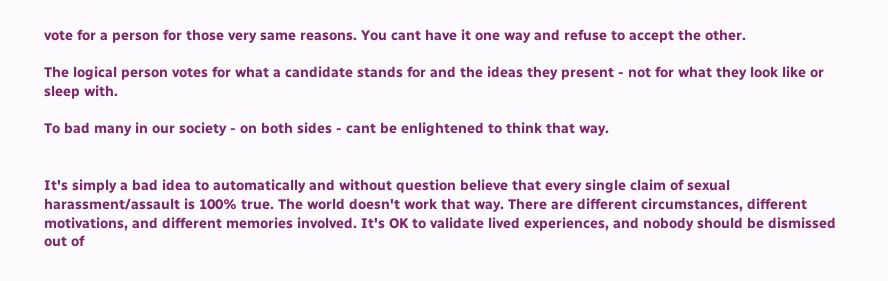vote for a person for those very same reasons. You cant have it one way and refuse to accept the other.

The logical person votes for what a candidate stands for and the ideas they present - not for what they look like or sleep with.

To bad many in our society - on both sides - cant be enlightened to think that way.


It's simply a bad idea to automatically and without question believe that every single claim of sexual harassment/assault is 100% true. The world doesn't work that way. There are different circumstances, different motivations, and different memories involved. It's OK to validate lived experiences, and nobody should be dismissed out of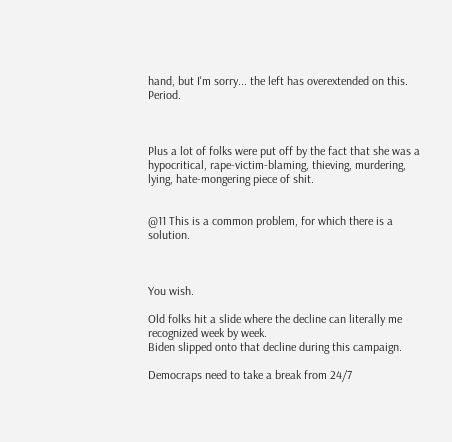hand, but I'm sorry... the left has overextended on this. Period.



Plus a lot of folks were put off by the fact that she was a hypocritical, rape-victim-blaming, thieving, murdering, lying, hate-mongering piece of shit.


@11 This is a common problem, for which there is a solution.



You wish.

Old folks hit a slide where the decline can literally me recognized week by week.
Biden slipped onto that decline during this campaign.

Democraps need to take a break from 24/7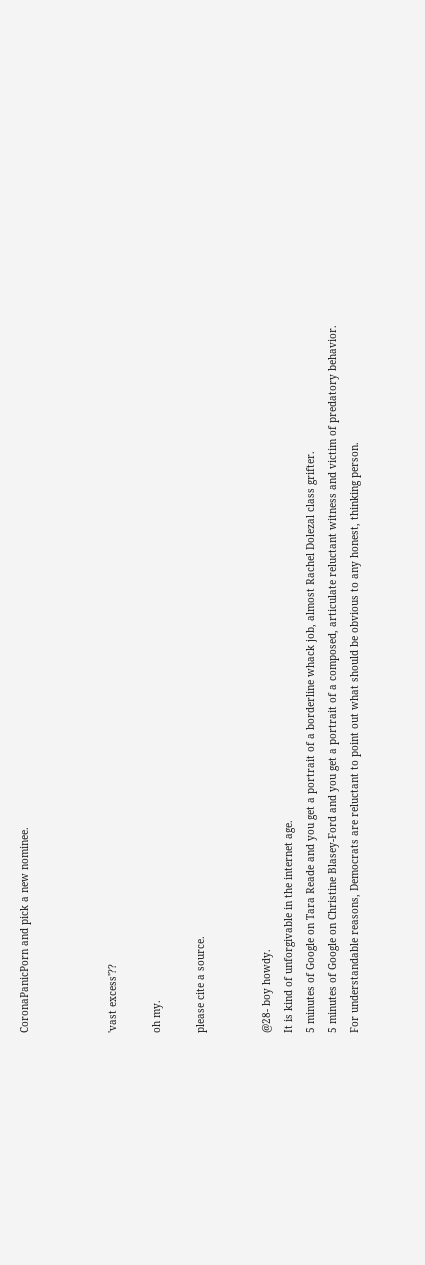CoronaPanicPorn and pick a new nominee.



'vast excess'??

oh my.

please cite a source.


@28- boy howdy.
It is kind of unforgivable in the internet age.
5 minutes of Google on Tara Reade and you get a portrait of a borderline whack job, almost Rachel Dolezal class grifter.
5 minutes of Google on Christine Blasey-Ford and you get a portrait of a composed, articulate reluctant witness and victim of predatory behavior.
For understandable reasons, Democrats are reluctant to point out what should be obvious to any honest, thinking person.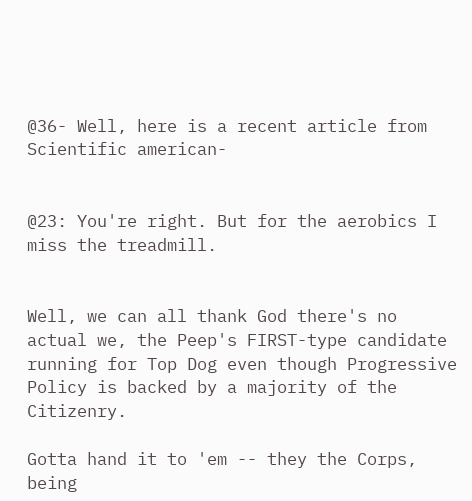@36- Well, here is a recent article from Scientific american-


@23: You're right. But for the aerobics I miss the treadmill.


Well, we can all thank God there's no actual we, the Peep's FIRST-type candidate running for Top Dog even though Progressive Policy is backed by a majority of the Citizenry.

Gotta hand it to 'em -- they the Corps, being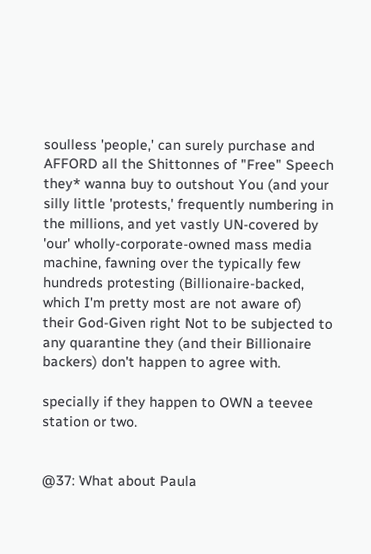soulless 'people,' can surely purchase and AFFORD all the Shittonnes of "Free" Speech they* wanna buy to outshout You (and your silly little 'protests,' frequently numbering in the millions, and yet vastly UN-covered by 'our' wholly-corporate-owned mass media machine, fawning over the typically few hundreds protesting (Billionaire-backed, which I'm pretty most are not aware of) their God-Given right Not to be subjected to any quarantine they (and their Billionaire backers) don't happen to agree with.

specially if they happen to OWN a teevee station or two.


@37: What about Paula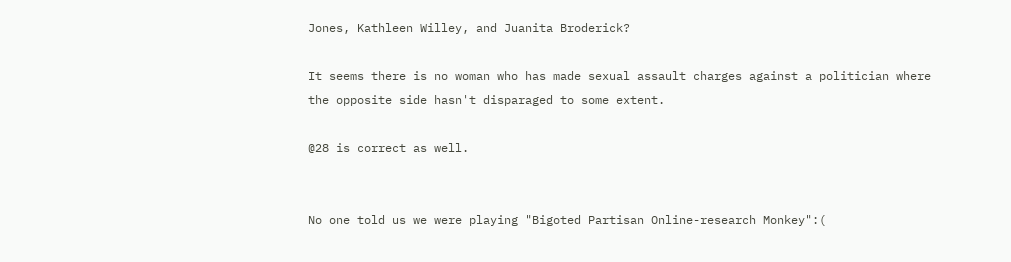Jones, Kathleen Willey, and Juanita Broderick?

It seems there is no woman who has made sexual assault charges against a politician where the opposite side hasn't disparaged to some extent.

@28 is correct as well.


No one told us we were playing "Bigoted Partisan Online-research Monkey":(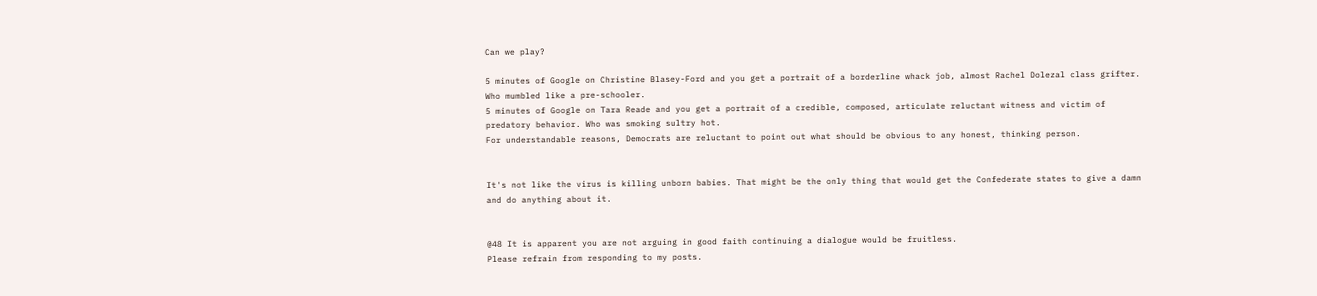Can we play?

5 minutes of Google on Christine Blasey-Ford and you get a portrait of a borderline whack job, almost Rachel Dolezal class grifter. Who mumbled like a pre-schooler.
5 minutes of Google on Tara Reade and you get a portrait of a credible, composed, articulate reluctant witness and victim of predatory behavior. Who was smoking sultry hot.
For understandable reasons, Democrats are reluctant to point out what should be obvious to any honest, thinking person.


It's not like the virus is killing unborn babies. That might be the only thing that would get the Confederate states to give a damn and do anything about it.


@48 It is apparent you are not arguing in good faith continuing a dialogue would be fruitless.
Please refrain from responding to my posts.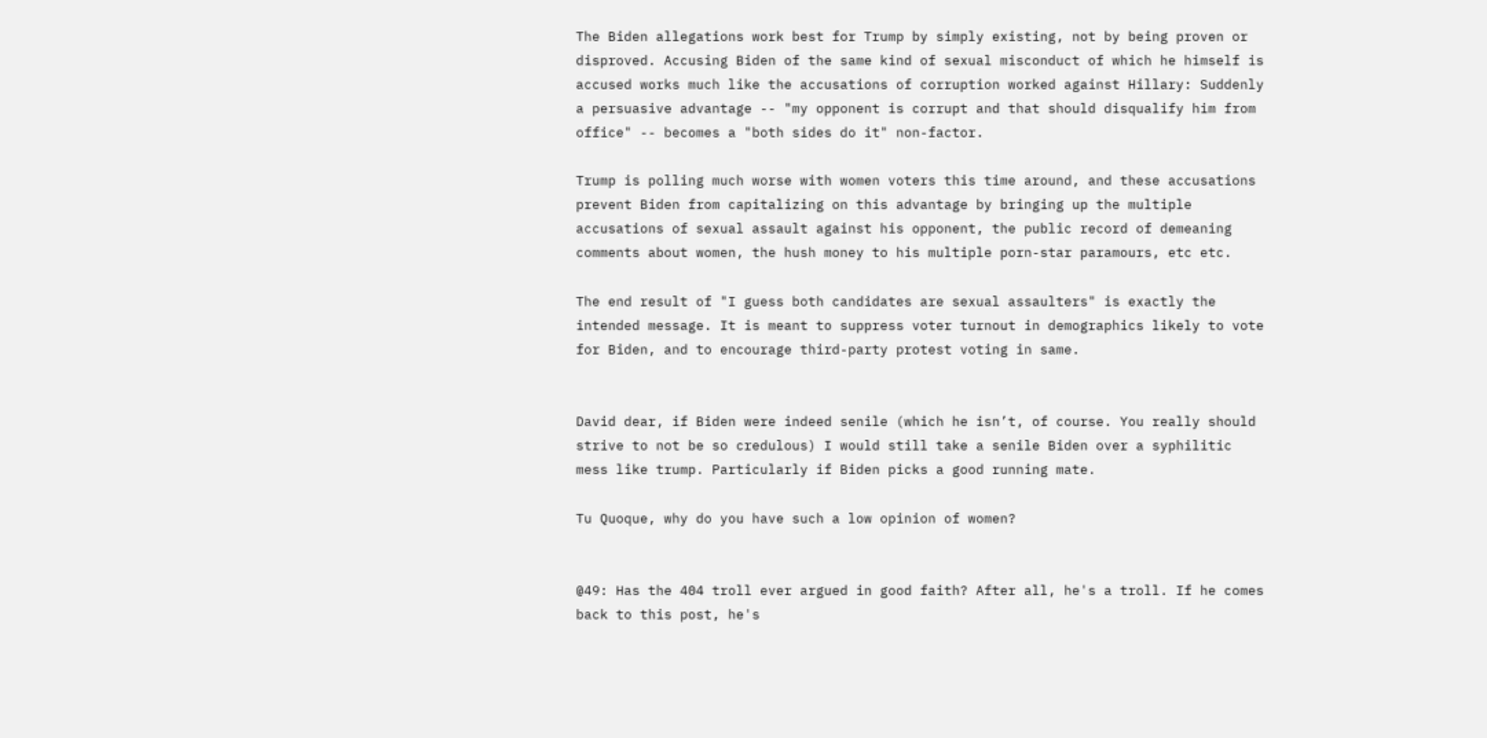The Biden allegations work best for Trump by simply existing, not by being proven or disproved. Accusing Biden of the same kind of sexual misconduct of which he himself is accused works much like the accusations of corruption worked against Hillary: Suddenly a persuasive advantage -- "my opponent is corrupt and that should disqualify him from office" -- becomes a "both sides do it" non-factor.

Trump is polling much worse with women voters this time around, and these accusations prevent Biden from capitalizing on this advantage by bringing up the multiple accusations of sexual assault against his opponent, the public record of demeaning comments about women, the hush money to his multiple porn-star paramours, etc etc.

The end result of "I guess both candidates are sexual assaulters" is exactly the intended message. It is meant to suppress voter turnout in demographics likely to vote for Biden, and to encourage third-party protest voting in same.


David dear, if Biden were indeed senile (which he isn’t, of course. You really should strive to not be so credulous) I would still take a senile Biden over a syphilitic mess like trump. Particularly if Biden picks a good running mate.

Tu Quoque, why do you have such a low opinion of women?


@49: Has the 404 troll ever argued in good faith? After all, he's a troll. If he comes back to this post, he's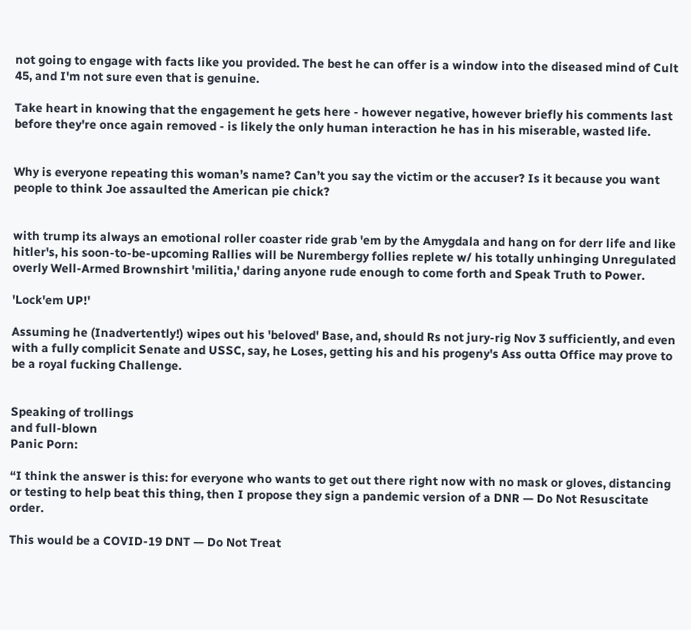not going to engage with facts like you provided. The best he can offer is a window into the diseased mind of Cult 45, and I'm not sure even that is genuine.

Take heart in knowing that the engagement he gets here - however negative, however briefly his comments last before they're once again removed - is likely the only human interaction he has in his miserable, wasted life.


Why is everyone repeating this woman’s name? Can’t you say the victim or the accuser? Is it because you want people to think Joe assaulted the American pie chick?


with trump its always an emotional roller coaster ride grab 'em by the Amygdala and hang on for derr life and like hitler's, his soon-to-be-upcoming Rallies will be Nurembergy follies replete w/ his totally unhinging Unregulated overly Well-Armed Brownshirt 'militia,' daring anyone rude enough to come forth and Speak Truth to Power.

'Lock'em UP!'

Assuming he (Inadvertently!) wipes out his 'beloved' Base, and, should Rs not jury-rig Nov 3 sufficiently, and even with a fully complicit Senate and USSC, say, he Loses, getting his and his progeny's Ass outta Office may prove to be a royal fucking Challenge.


Speaking of trollings
and full-blown
Panic Porn:

“I think the answer is this: for everyone who wants to get out there right now with no mask or gloves, distancing or testing to help beat this thing, then I propose they sign a pandemic version of a DNR — Do Not Resuscitate order.

This would be a COVID-19 DNT — Do Not Treat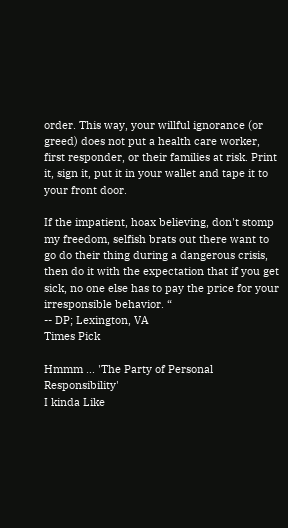order. This way, your willful ignorance (or greed) does not put a health care worker, first responder, or their families at risk. Print it, sign it, put it in your wallet and tape it to your front door.

If the impatient, hoax believing, don't stomp my freedom, selfish brats out there want to go do their thing during a dangerous crisis, then do it with the expectation that if you get sick, no one else has to pay the price for your irresponsible behavior. “
-- DP; Lexington, VA
Times Pick

Hmmm ... 'The Party of Personal Responsibility'
I kinda Like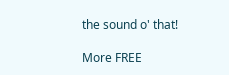the sound o' that!

More FREE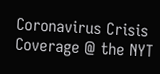Coronavirus Crisis Coverage @ the NYT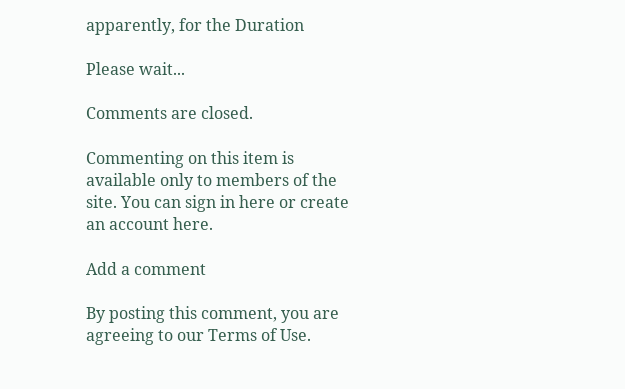apparently, for the Duration

Please wait...

Comments are closed.

Commenting on this item is available only to members of the site. You can sign in here or create an account here.

Add a comment

By posting this comment, you are agreeing to our Terms of Use.